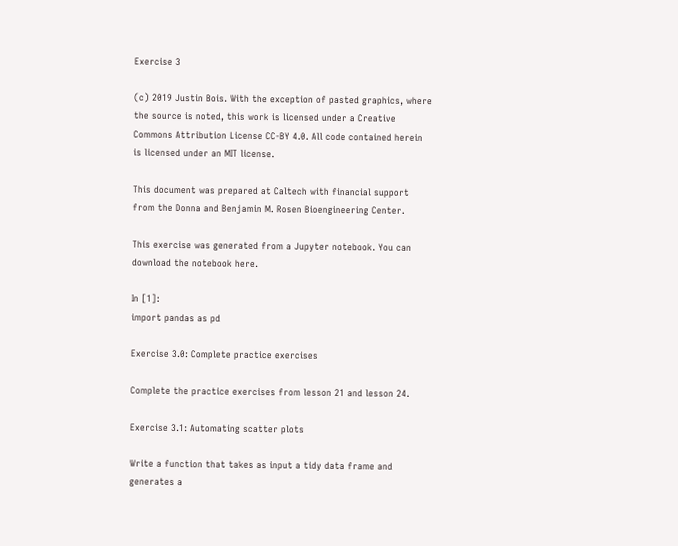Exercise 3

(c) 2019 Justin Bois. With the exception of pasted graphics, where the source is noted, this work is licensed under a Creative Commons Attribution License CC-BY 4.0. All code contained herein is licensed under an MIT license.

This document was prepared at Caltech with financial support from the Donna and Benjamin M. Rosen Bioengineering Center.

This exercise was generated from a Jupyter notebook. You can download the notebook here.

In [1]:
import pandas as pd

Exercise 3.0: Complete practice exercises

Complete the practice exercises from lesson 21 and lesson 24.

Exercise 3.1: Automating scatter plots

Write a function that takes as input a tidy data frame and generates a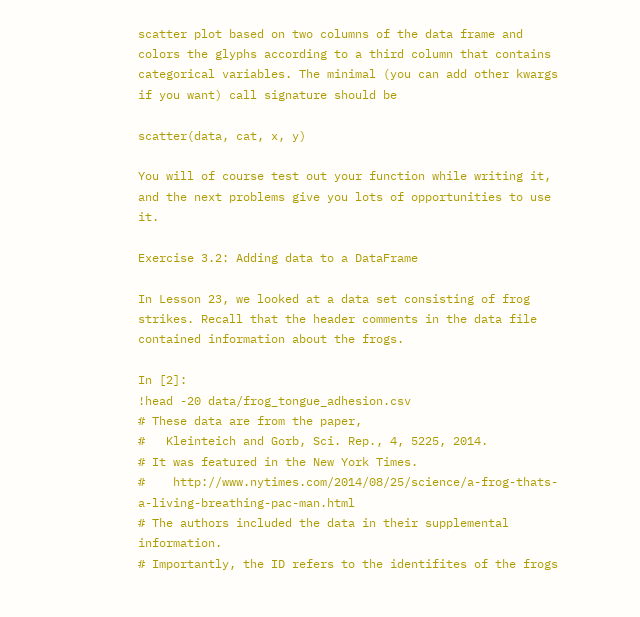scatter plot based on two columns of the data frame and colors the glyphs according to a third column that contains categorical variables. The minimal (you can add other kwargs if you want) call signature should be

scatter(data, cat, x, y)

You will of course test out your function while writing it, and the next problems give you lots of opportunities to use it.

Exercise 3.2: Adding data to a DataFrame

In Lesson 23, we looked at a data set consisting of frog strikes. Recall that the header comments in the data file contained information about the frogs.

In [2]:
!head -20 data/frog_tongue_adhesion.csv
# These data are from the paper,
#   Kleinteich and Gorb, Sci. Rep., 4, 5225, 2014.
# It was featured in the New York Times.
#    http://www.nytimes.com/2014/08/25/science/a-frog-thats-a-living-breathing-pac-man.html
# The authors included the data in their supplemental information.
# Importantly, the ID refers to the identifites of the frogs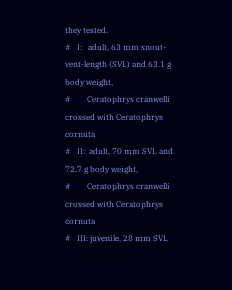they tested.
#   I:   adult, 63 mm snout-vent-length (SVL) and 63.1 g body weight,
#        Ceratophrys cranwelli crossed with Ceratophrys cornuta
#   II:  adult, 70 mm SVL and 72.7 g body weight,
#        Ceratophrys cranwelli crossed with Ceratophrys cornuta
#   III: juvenile, 28 mm SVL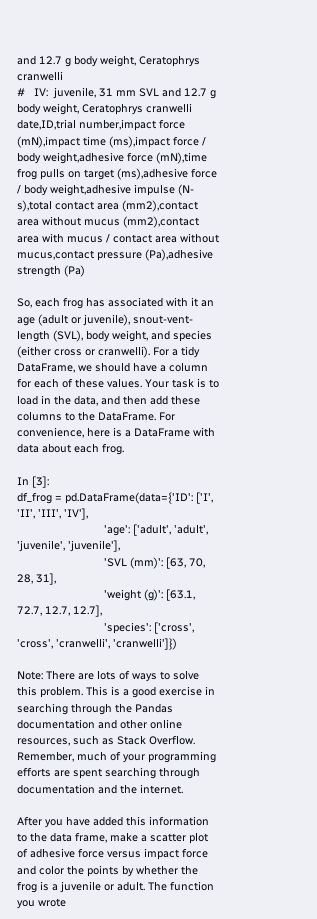and 12.7 g body weight, Ceratophrys cranwelli
#   IV:  juvenile, 31 mm SVL and 12.7 g body weight, Ceratophrys cranwelli
date,ID,trial number,impact force (mN),impact time (ms),impact force / body weight,adhesive force (mN),time frog pulls on target (ms),adhesive force / body weight,adhesive impulse (N-s),total contact area (mm2),contact area without mucus (mm2),contact area with mucus / contact area without mucus,contact pressure (Pa),adhesive strength (Pa)

So, each frog has associated with it an age (adult or juvenile), snout-vent-length (SVL), body weight, and species (either cross or cranwelli). For a tidy DataFrame, we should have a column for each of these values. Your task is to load in the data, and then add these columns to the DataFrame. For convenience, here is a DataFrame with data about each frog.

In [3]:
df_frog = pd.DataFrame(data={'ID': ['I', 'II', 'III', 'IV'],
                             'age': ['adult', 'adult', 'juvenile', 'juvenile'],
                             'SVL (mm)': [63, 70, 28, 31],
                             'weight (g)': [63.1, 72.7, 12.7, 12.7],
                             'species': ['cross', 'cross', 'cranwelli', 'cranwelli']})

Note: There are lots of ways to solve this problem. This is a good exercise in searching through the Pandas documentation and other online resources, such as Stack Overflow. Remember, much of your programming efforts are spent searching through documentation and the internet.

After you have added this information to the data frame, make a scatter plot of adhesive force versus impact force and color the points by whether the frog is a juvenile or adult. The function you wrote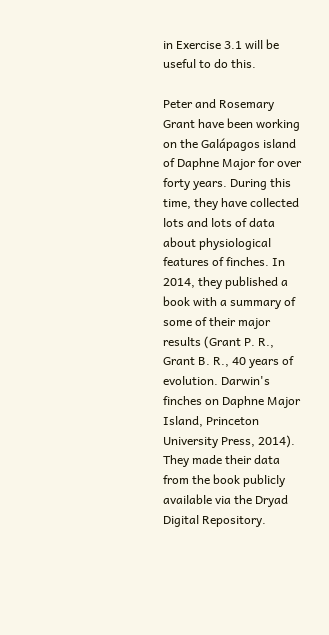in Exercise 3.1 will be useful to do this.

Peter and Rosemary Grant have been working on the Galápagos island of Daphne Major for over forty years. During this time, they have collected lots and lots of data about physiological features of finches. In 2014, they published a book with a summary of some of their major results (Grant P. R., Grant B. R., 40 years of evolution. Darwin's finches on Daphne Major Island, Princeton University Press, 2014). They made their data from the book publicly available via the Dryad Digital Repository.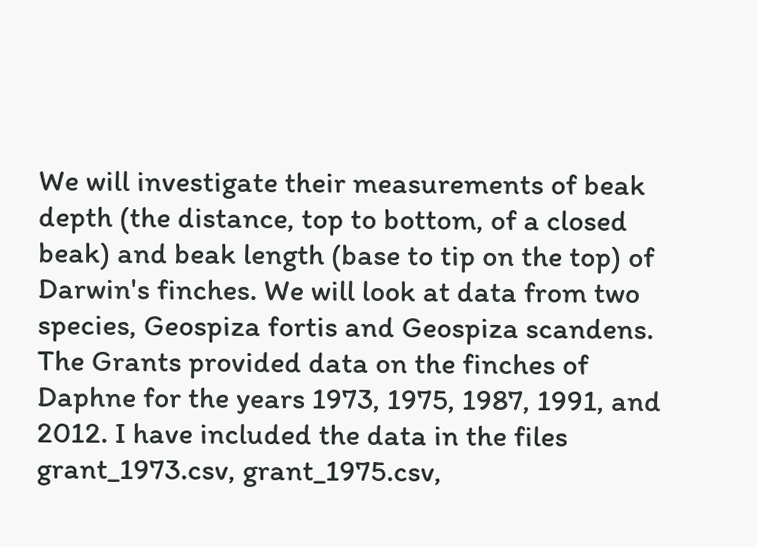We will investigate their measurements of beak depth (the distance, top to bottom, of a closed beak) and beak length (base to tip on the top) of Darwin's finches. We will look at data from two species, Geospiza fortis and Geospiza scandens. The Grants provided data on the finches of Daphne for the years 1973, 1975, 1987, 1991, and 2012. I have included the data in the files grant_1973.csv, grant_1975.csv,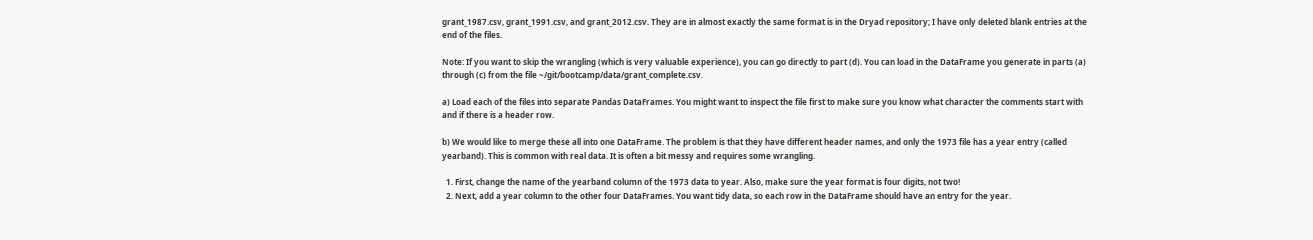grant_1987.csv, grant_1991.csv, and grant_2012.csv. They are in almost exactly the same format is in the Dryad repository; I have only deleted blank entries at the end of the files.

Note: If you want to skip the wrangling (which is very valuable experience), you can go directly to part (d). You can load in the DataFrame you generate in parts (a) through (c) from the file ~/git/bootcamp/data/grant_complete.csv.

a) Load each of the files into separate Pandas DataFrames. You might want to inspect the file first to make sure you know what character the comments start with and if there is a header row.

b) We would like to merge these all into one DataFrame. The problem is that they have different header names, and only the 1973 file has a year entry (called yearband). This is common with real data. It is often a bit messy and requires some wrangling.

  1. First, change the name of the yearband column of the 1973 data to year. Also, make sure the year format is four digits, not two!
  2. Next, add a year column to the other four DataFrames. You want tidy data, so each row in the DataFrame should have an entry for the year.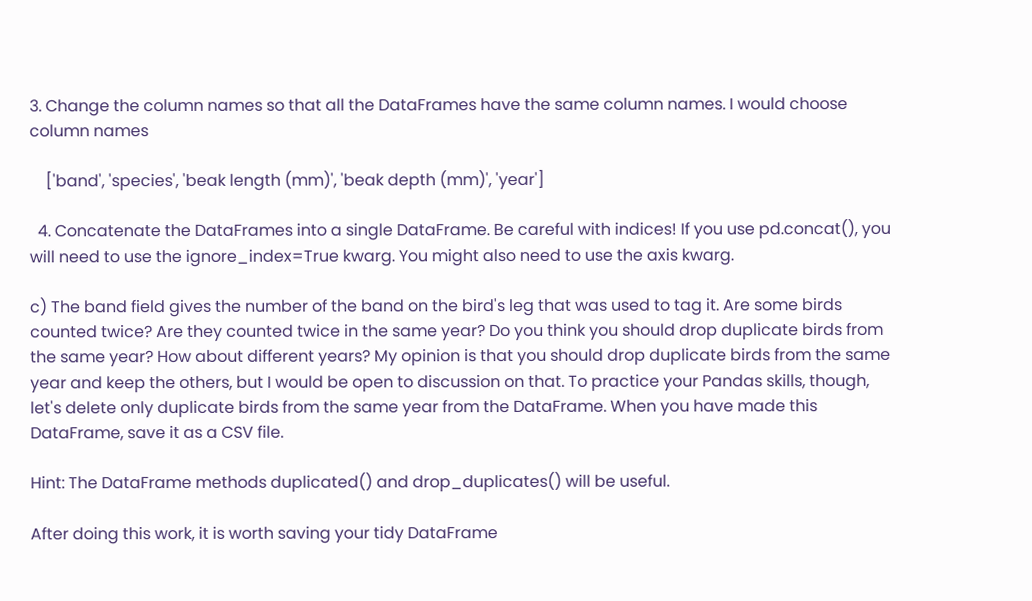3. Change the column names so that all the DataFrames have the same column names. I would choose column names

    ['band', 'species', 'beak length (mm)', 'beak depth (mm)', 'year']

  4. Concatenate the DataFrames into a single DataFrame. Be careful with indices! If you use pd.concat(), you will need to use the ignore_index=True kwarg. You might also need to use the axis kwarg.

c) The band field gives the number of the band on the bird's leg that was used to tag it. Are some birds counted twice? Are they counted twice in the same year? Do you think you should drop duplicate birds from the same year? How about different years? My opinion is that you should drop duplicate birds from the same year and keep the others, but I would be open to discussion on that. To practice your Pandas skills, though, let's delete only duplicate birds from the same year from the DataFrame. When you have made this DataFrame, save it as a CSV file.

Hint: The DataFrame methods duplicated() and drop_duplicates() will be useful.

After doing this work, it is worth saving your tidy DataFrame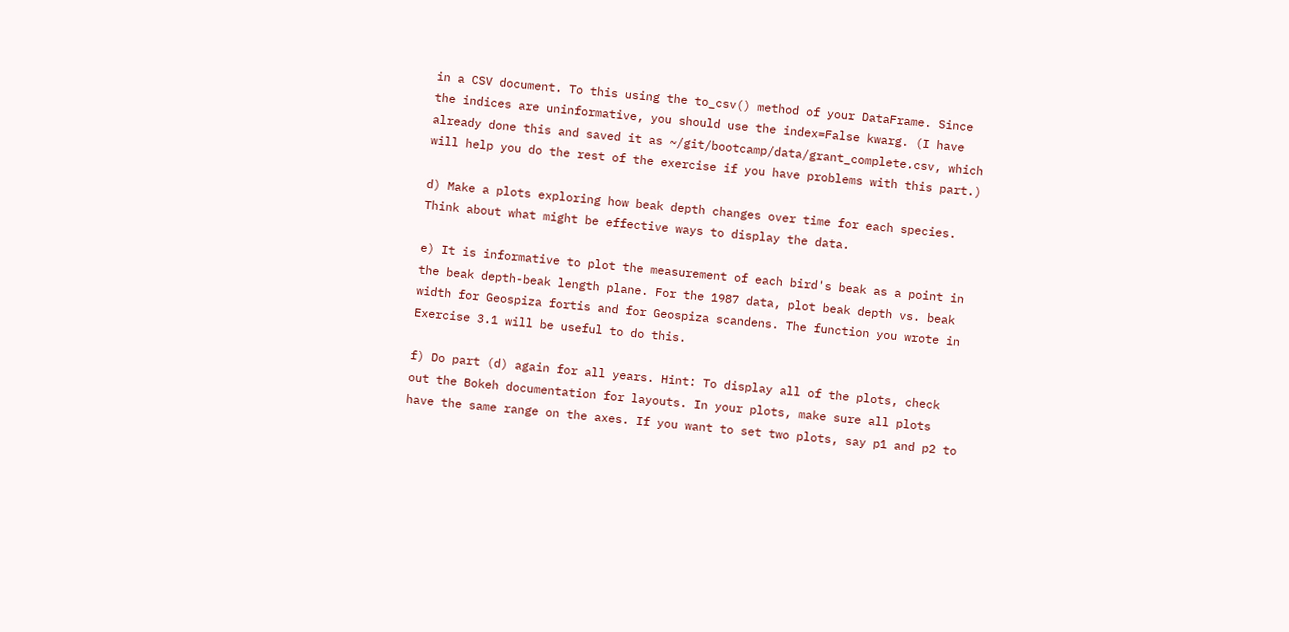in a CSV document. To this using the to_csv() method of your DataFrame. Since the indices are uninformative, you should use the index=False kwarg. (I have already done this and saved it as ~/git/bootcamp/data/grant_complete.csv, which will help you do the rest of the exercise if you have problems with this part.)

d) Make a plots exploring how beak depth changes over time for each species. Think about what might be effective ways to display the data.

e) It is informative to plot the measurement of each bird's beak as a point in the beak depth-beak length plane. For the 1987 data, plot beak depth vs. beak width for Geospiza fortis and for Geospiza scandens. The function you wrote in Exercise 3.1 will be useful to do this.

f) Do part (d) again for all years. Hint: To display all of the plots, check out the Bokeh documentation for layouts. In your plots, make sure all plots have the same range on the axes. If you want to set two plots, say p1 and p2 to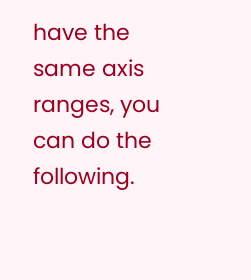have the same axis ranges, you can do the following.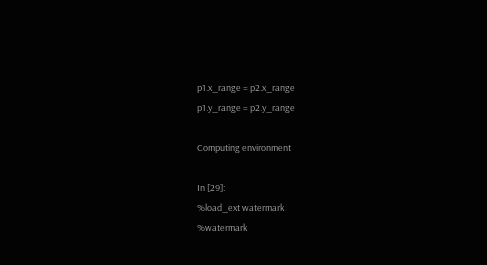p1.x_range = p2.x_range
p1.y_range = p2.y_range

Computing environment

In [29]:
%load_ext watermark
%watermark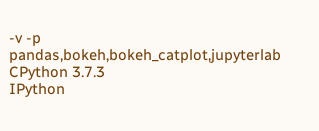-v -p pandas,bokeh,bokeh_catplot,jupyterlab
CPython 3.7.3
IPython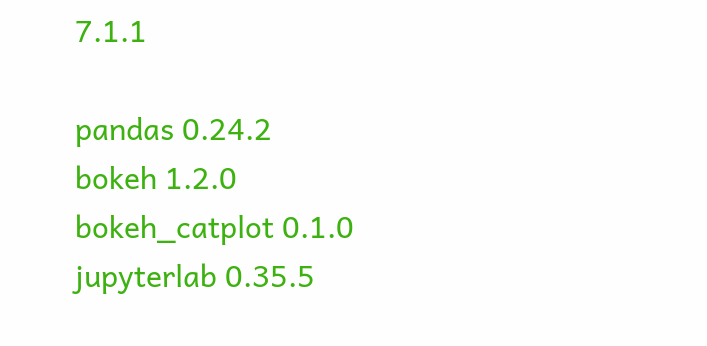7.1.1

pandas 0.24.2
bokeh 1.2.0
bokeh_catplot 0.1.0
jupyterlab 0.35.5